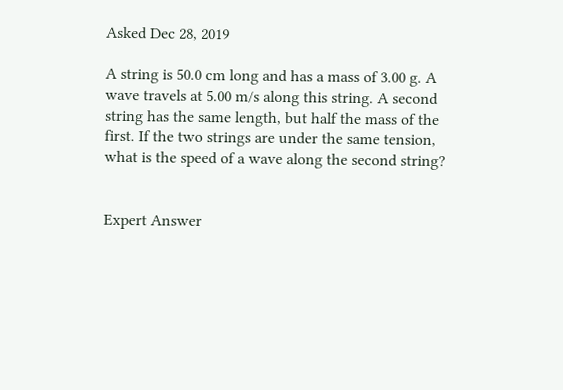Asked Dec 28, 2019

A string is 50.0 cm long and has a mass of 3.00 g. A wave travels at 5.00 m/s along this string. A second string has the same length, but half the mass of the first. If the two strings are under the same tension, what is the speed of a wave along the second string?


Expert Answer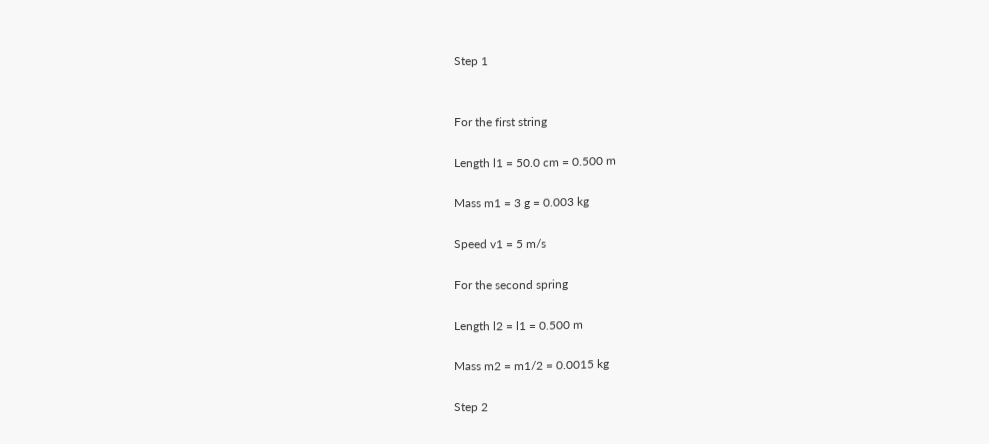Step 1


For the first string

Length l1 = 50.0 cm = 0.500 m

Mass m1 = 3 g = 0.003 kg

Speed v1 = 5 m/s

For the second spring

Length l2 = l1 = 0.500 m

Mass m2 = m1/2 = 0.0015 kg

Step 2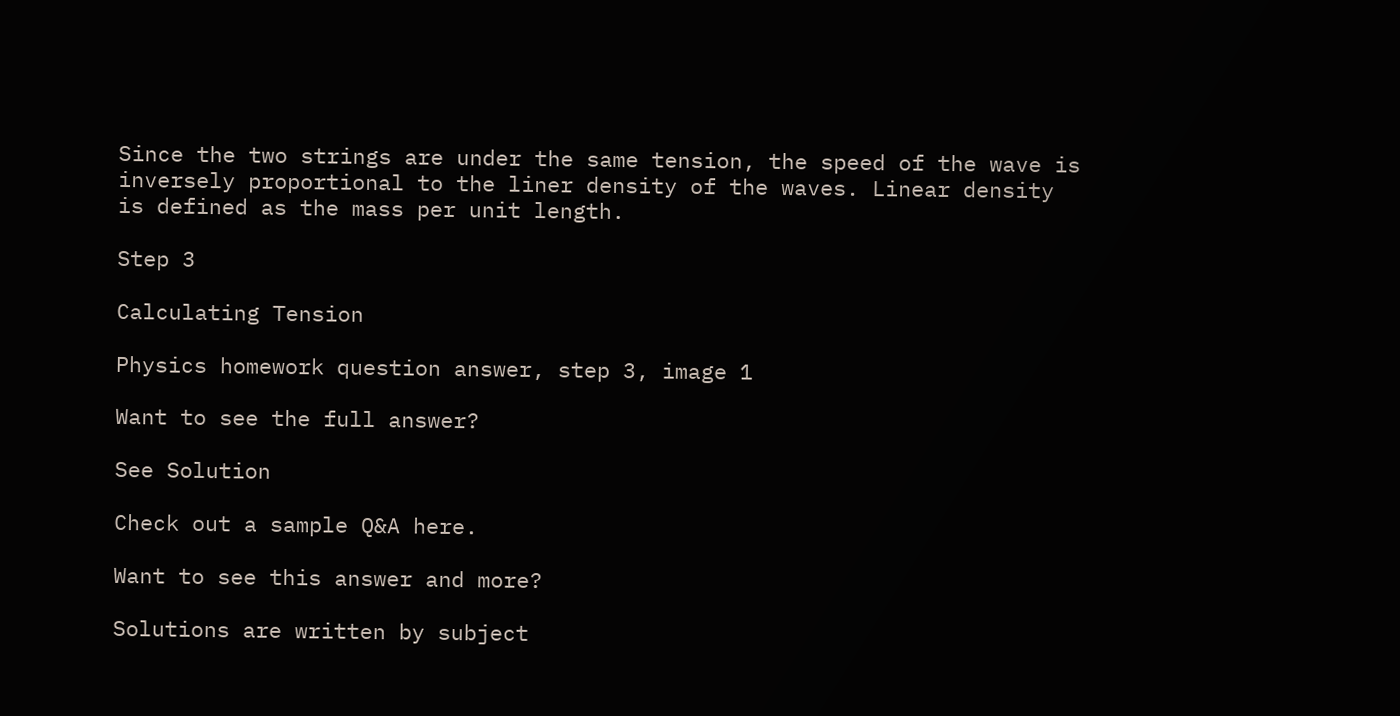Since the two strings are under the same tension, the speed of the wave is inversely proportional to the liner density of the waves. Linear density is defined as the mass per unit length.

Step 3

Calculating Tension

Physics homework question answer, step 3, image 1

Want to see the full answer?

See Solution

Check out a sample Q&A here.

Want to see this answer and more?

Solutions are written by subject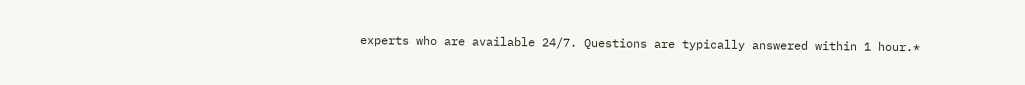experts who are available 24/7. Questions are typically answered within 1 hour.*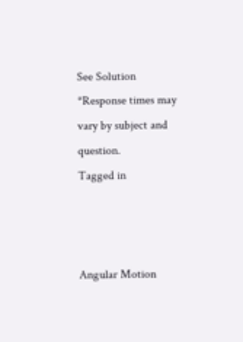See Solution
*Response times may vary by subject and question.
Tagged in



Angular Motion